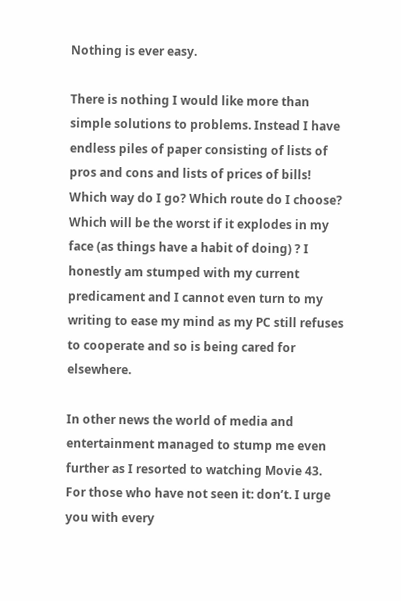Nothing is ever easy.

There is nothing I would like more than simple solutions to problems. Instead I have endless piles of paper consisting of lists of pros and cons and lists of prices of bills! Which way do I go? Which route do I choose? Which will be the worst if it explodes in my face (as things have a habit of doing) ? I honestly am stumped with my current predicament and I cannot even turn to my writing to ease my mind as my PC still refuses to cooperate and so is being cared for elsewhere.

In other news the world of media and entertainment managed to stump me even further as I resorted to watching Movie 43. For those who have not seen it: don’t. I urge you with every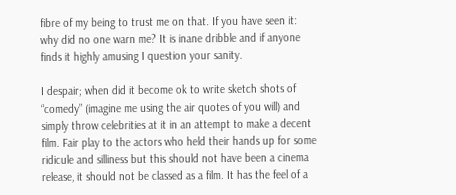fibre of my being to trust me on that. If you have seen it: why did no one warn me? It is inane dribble and if anyone finds it highly amusing I question your sanity.

I despair; when did it become ok to write sketch shots of “comedy” (imagine me using the air quotes of you will) and simply throw celebrities at it in an attempt to make a decent film. Fair play to the actors who held their hands up for some ridicule and silliness but this should not have been a cinema release, it should not be classed as a film. It has the feel of a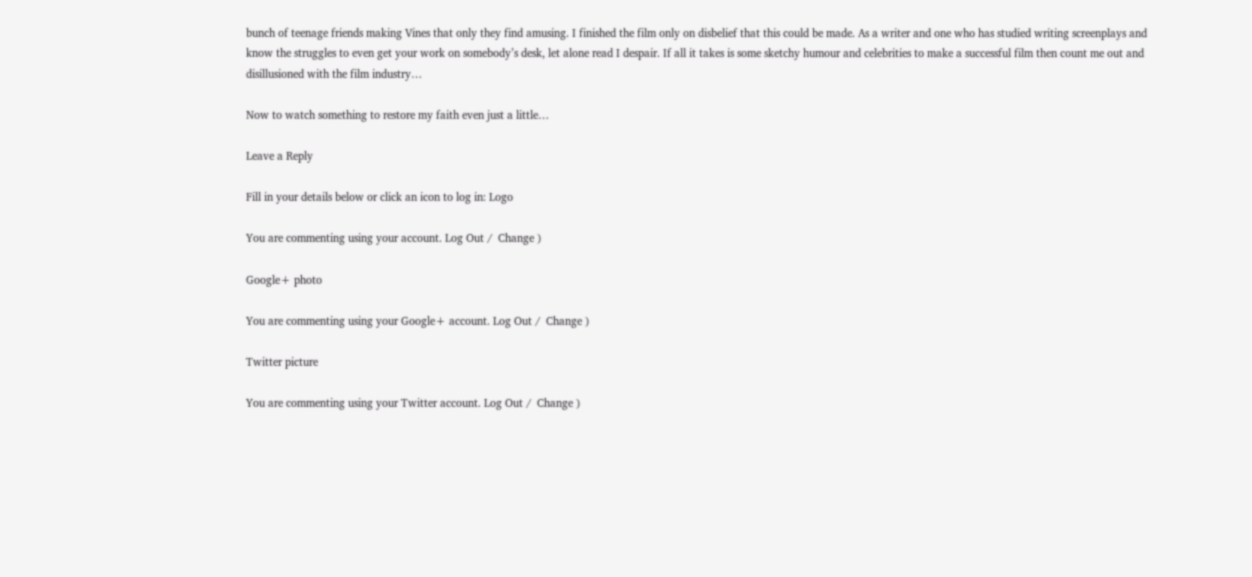bunch of teenage friends making Vines that only they find amusing. I finished the film only on disbelief that this could be made. As a writer and one who has studied writing screenplays and know the struggles to even get your work on somebody’s desk, let alone read I despair. If all it takes is some sketchy humour and celebrities to make a successful film then count me out and disillusioned with the film industry…

Now to watch something to restore my faith even just a little…

Leave a Reply

Fill in your details below or click an icon to log in: Logo

You are commenting using your account. Log Out /  Change )

Google+ photo

You are commenting using your Google+ account. Log Out /  Change )

Twitter picture

You are commenting using your Twitter account. Log Out /  Change )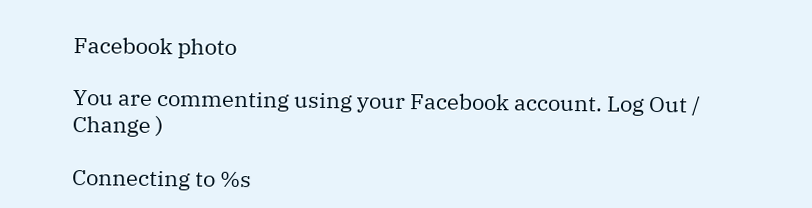Facebook photo

You are commenting using your Facebook account. Log Out /  Change )

Connecting to %s